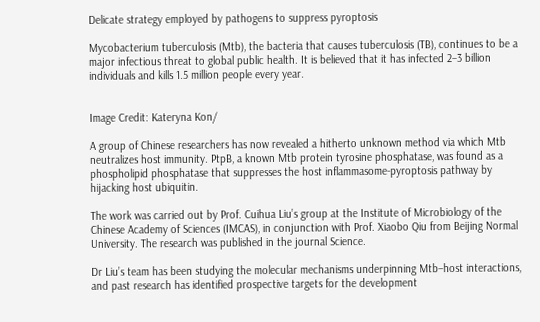Delicate strategy employed by pathogens to suppress pyroptosis

Mycobacterium tuberculosis (Mtb), the bacteria that causes tuberculosis (TB), continues to be a major infectious threat to global public health. It is believed that it has infected 2–3 billion individuals and kills 1.5 million people every year.


Image Credit: Kateryna Kon/

A group of Chinese researchers has now revealed a hitherto unknown method via which Mtb neutralizes host immunity. PtpB, a known Mtb protein tyrosine phosphatase, was found as a phospholipid phosphatase that suppresses the host inflammasome-pyroptosis pathway by hijacking host ubiquitin.

The work was carried out by Prof. Cuihua Liu’s group at the Institute of Microbiology of the Chinese Academy of Sciences (IMCAS), in conjunction with Prof. Xiaobo Qiu from Beijing Normal University. The research was published in the journal Science.

Dr Liu’s team has been studying the molecular mechanisms underpinning Mtb–host interactions, and past research has identified prospective targets for the development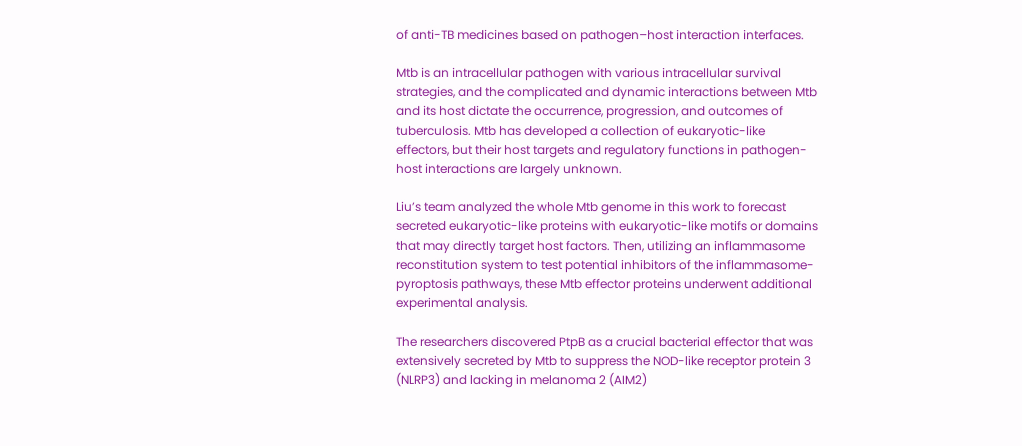of anti-TB medicines based on pathogen–host interaction interfaces.

Mtb is an intracellular pathogen with various intracellular survival strategies, and the complicated and dynamic interactions between Mtb and its host dictate the occurrence, progression, and outcomes of tuberculosis. Mtb has developed a collection of eukaryotic-like effectors, but their host targets and regulatory functions in pathogen-host interactions are largely unknown.

Liu’s team analyzed the whole Mtb genome in this work to forecast secreted eukaryotic-like proteins with eukaryotic-like motifs or domains that may directly target host factors. Then, utilizing an inflammasome reconstitution system to test potential inhibitors of the inflammasome-pyroptosis pathways, these Mtb effector proteins underwent additional experimental analysis.

The researchers discovered PtpB as a crucial bacterial effector that was extensively secreted by Mtb to suppress the NOD-like receptor protein 3 (NLRP3) and lacking in melanoma 2 (AIM2)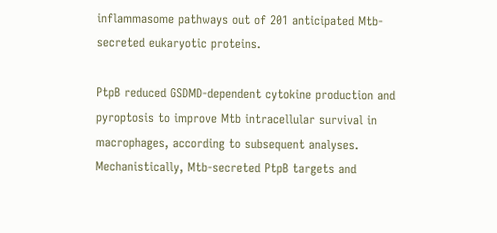inflammasome pathways out of 201 anticipated Mtb-secreted eukaryotic proteins.

PtpB reduced GSDMD-dependent cytokine production and pyroptosis to improve Mtb intracellular survival in macrophages, according to subsequent analyses. Mechanistically, Mtb-secreted PtpB targets and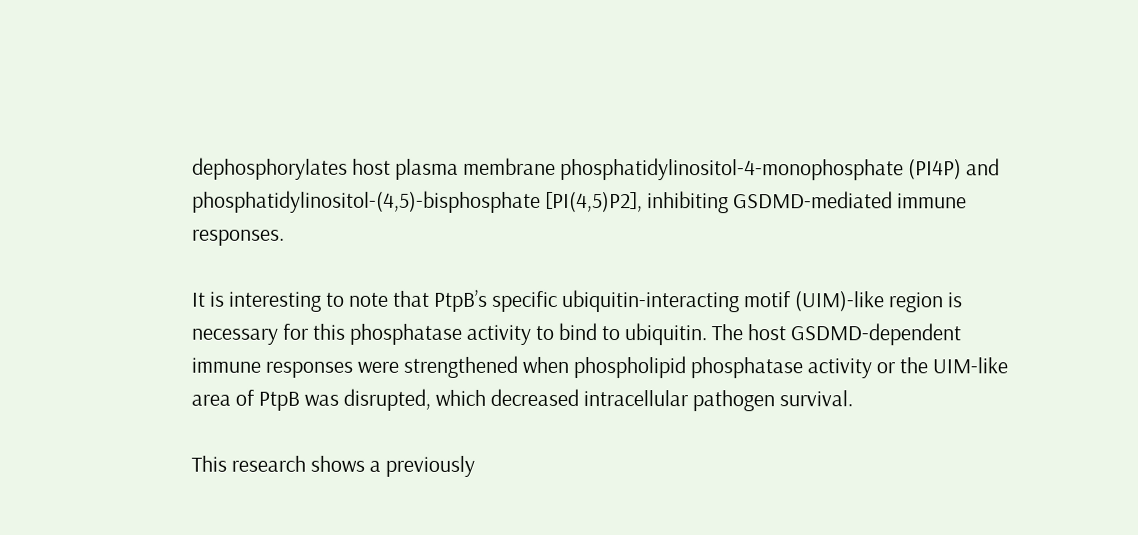dephosphorylates host plasma membrane phosphatidylinositol-4-monophosphate (PI4P) and phosphatidylinositol-(4,5)-bisphosphate [PI(4,5)P2], inhibiting GSDMD-mediated immune responses.

It is interesting to note that PtpB’s specific ubiquitin-interacting motif (UIM)-like region is necessary for this phosphatase activity to bind to ubiquitin. The host GSDMD-dependent immune responses were strengthened when phospholipid phosphatase activity or the UIM-like area of PtpB was disrupted, which decreased intracellular pathogen survival.

This research shows a previously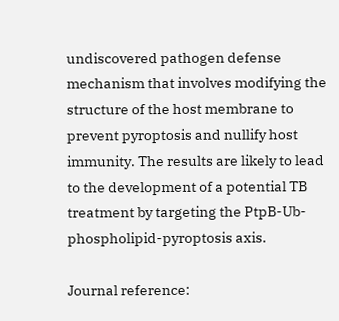undiscovered pathogen defense mechanism that involves modifying the structure of the host membrane to prevent pyroptosis and nullify host immunity. The results are likely to lead to the development of a potential TB treatment by targeting the PtpB-Ub-phospholipid-pyroptosis axis.

Journal reference: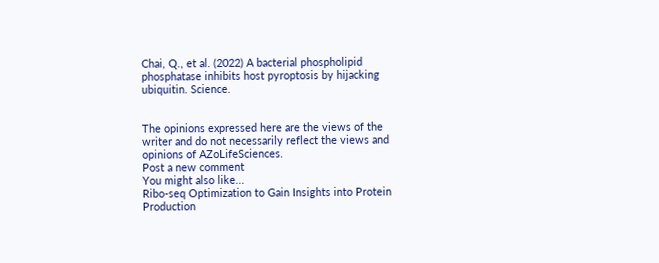Chai, Q., et al. (2022) A bacterial phospholipid phosphatase inhibits host pyroptosis by hijacking ubiquitin. Science.


The opinions expressed here are the views of the writer and do not necessarily reflect the views and opinions of AZoLifeSciences.
Post a new comment
You might also like...
Ribo-seq Optimization to Gain Insights into Protein Production